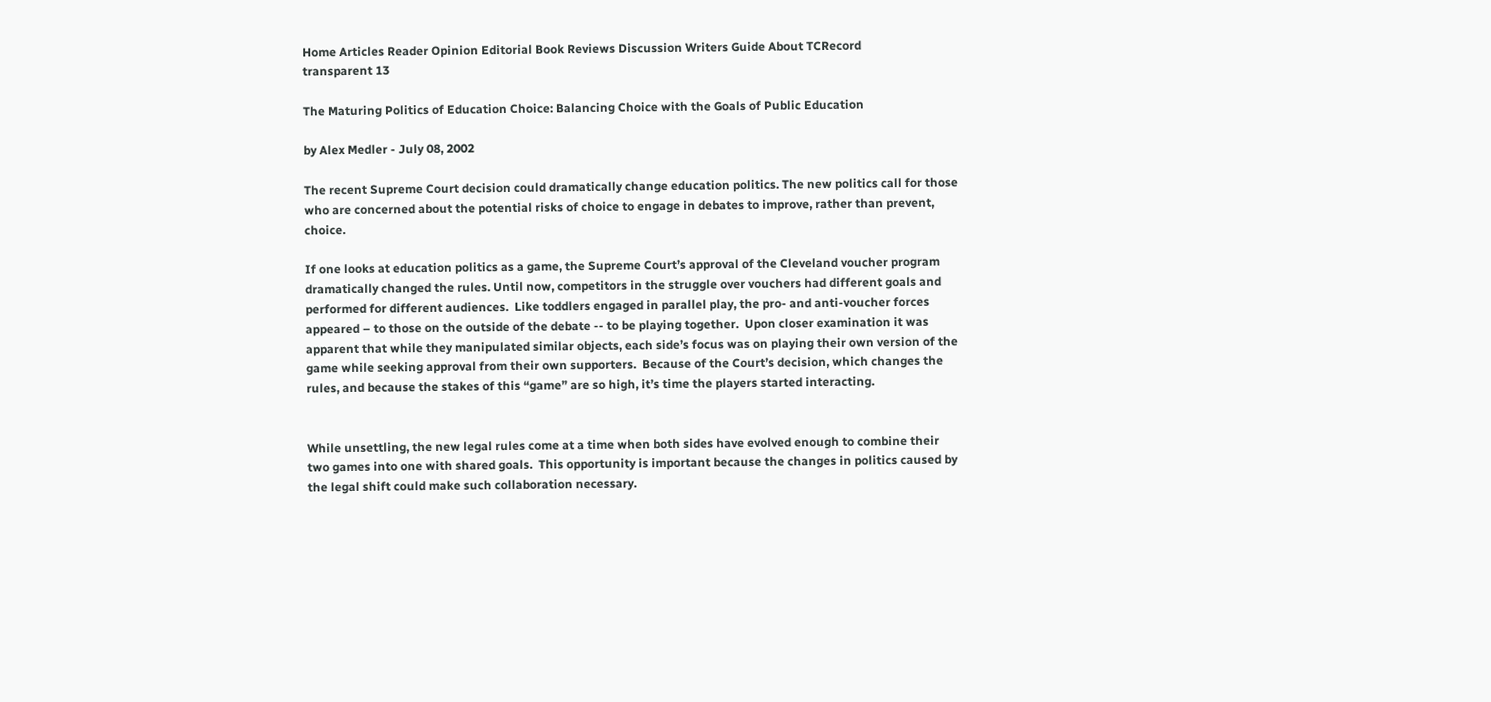Home Articles Reader Opinion Editorial Book Reviews Discussion Writers Guide About TCRecord
transparent 13

The Maturing Politics of Education Choice: Balancing Choice with the Goals of Public Education

by Alex Medler - July 08, 2002

The recent Supreme Court decision could dramatically change education politics. The new politics call for those who are concerned about the potential risks of choice to engage in debates to improve, rather than prevent, choice.

If one looks at education politics as a game, the Supreme Court’s approval of the Cleveland voucher program dramatically changed the rules. Until now, competitors in the struggle over vouchers had different goals and performed for different audiences.  Like toddlers engaged in parallel play, the pro- and anti-voucher forces appeared – to those on the outside of the debate -- to be playing together.  Upon closer examination it was apparent that while they manipulated similar objects, each side’s focus was on playing their own version of the game while seeking approval from their own supporters.  Because of the Court’s decision, which changes the rules, and because the stakes of this “game” are so high, it’s time the players started interacting.


While unsettling, the new legal rules come at a time when both sides have evolved enough to combine their two games into one with shared goals.  This opportunity is important because the changes in politics caused by the legal shift could make such collaboration necessary.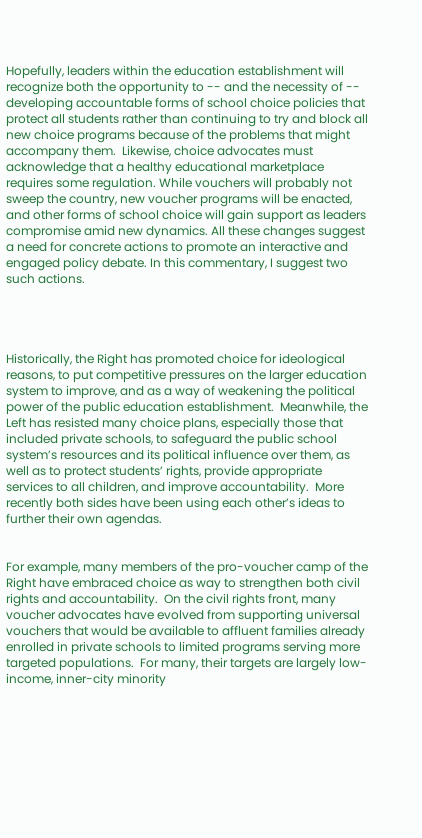Hopefully, leaders within the education establishment will recognize both the opportunity to -- and the necessity of -- developing accountable forms of school choice policies that protect all students rather than continuing to try and block all new choice programs because of the problems that might accompany them.  Likewise, choice advocates must acknowledge that a healthy educational marketplace requires some regulation. While vouchers will probably not sweep the country, new voucher programs will be enacted, and other forms of school choice will gain support as leaders compromise amid new dynamics. All these changes suggest a need for concrete actions to promote an interactive and engaged policy debate. In this commentary, I suggest two such actions.




Historically, the Right has promoted choice for ideological reasons, to put competitive pressures on the larger education system to improve, and as a way of weakening the political power of the public education establishment.  Meanwhile, the Left has resisted many choice plans, especially those that included private schools, to safeguard the public school system’s resources and its political influence over them, as well as to protect students’ rights, provide appropriate services to all children, and improve accountability.  More recently both sides have been using each other’s ideas to further their own agendas.


For example, many members of the pro-voucher camp of the Right have embraced choice as way to strengthen both civil rights and accountability.  On the civil rights front, many voucher advocates have evolved from supporting universal vouchers that would be available to affluent families already enrolled in private schools to limited programs serving more targeted populations.  For many, their targets are largely low-income, inner-city minority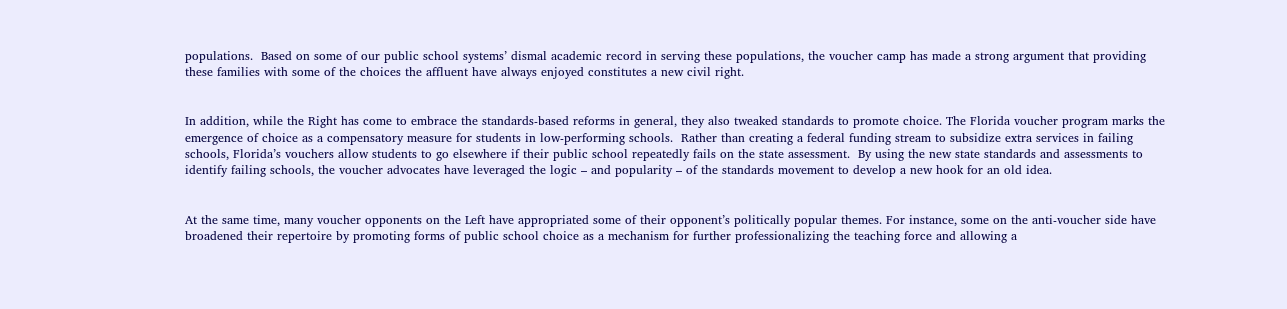populations.  Based on some of our public school systems’ dismal academic record in serving these populations, the voucher camp has made a strong argument that providing these families with some of the choices the affluent have always enjoyed constitutes a new civil right.


In addition, while the Right has come to embrace the standards-based reforms in general, they also tweaked standards to promote choice. The Florida voucher program marks the emergence of choice as a compensatory measure for students in low-performing schools.  Rather than creating a federal funding stream to subsidize extra services in failing schools, Florida’s vouchers allow students to go elsewhere if their public school repeatedly fails on the state assessment.  By using the new state standards and assessments to identify failing schools, the voucher advocates have leveraged the logic – and popularity – of the standards movement to develop a new hook for an old idea.


At the same time, many voucher opponents on the Left have appropriated some of their opponent’s politically popular themes. For instance, some on the anti-voucher side have broadened their repertoire by promoting forms of public school choice as a mechanism for further professionalizing the teaching force and allowing a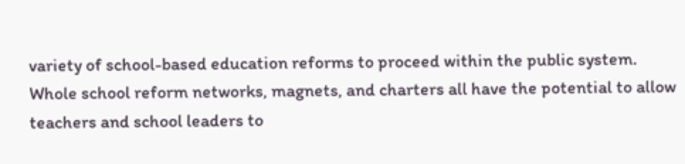variety of school-based education reforms to proceed within the public system.  Whole school reform networks, magnets, and charters all have the potential to allow teachers and school leaders to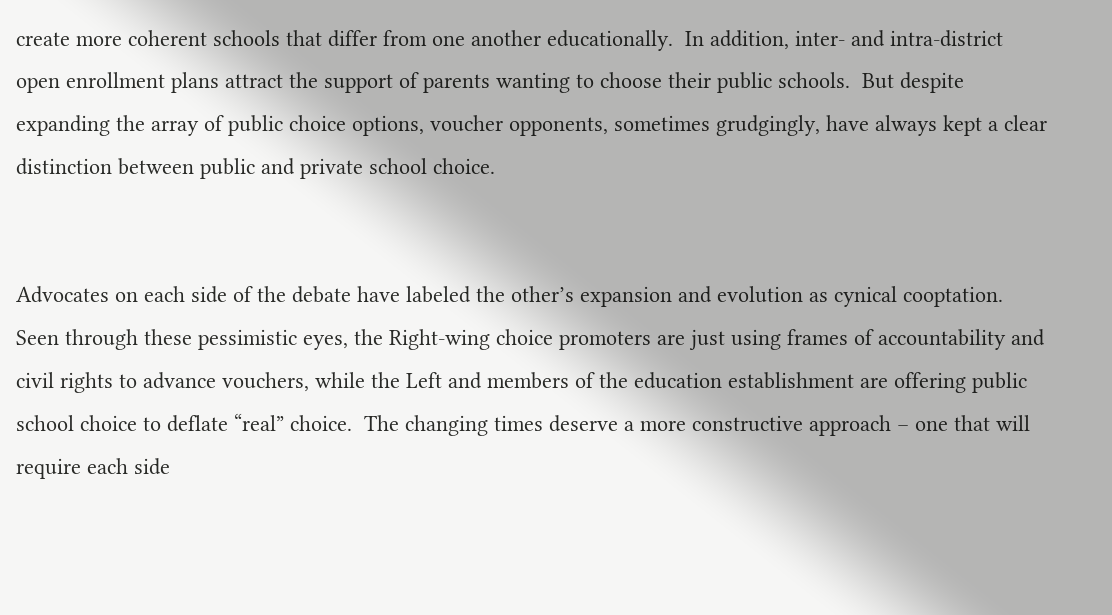create more coherent schools that differ from one another educationally.  In addition, inter- and intra-district open enrollment plans attract the support of parents wanting to choose their public schools.  But despite expanding the array of public choice options, voucher opponents, sometimes grudgingly, have always kept a clear distinction between public and private school choice.


Advocates on each side of the debate have labeled the other’s expansion and evolution as cynical cooptation.  Seen through these pessimistic eyes, the Right-wing choice promoters are just using frames of accountability and civil rights to advance vouchers, while the Left and members of the education establishment are offering public school choice to deflate “real” choice.  The changing times deserve a more constructive approach – one that will require each side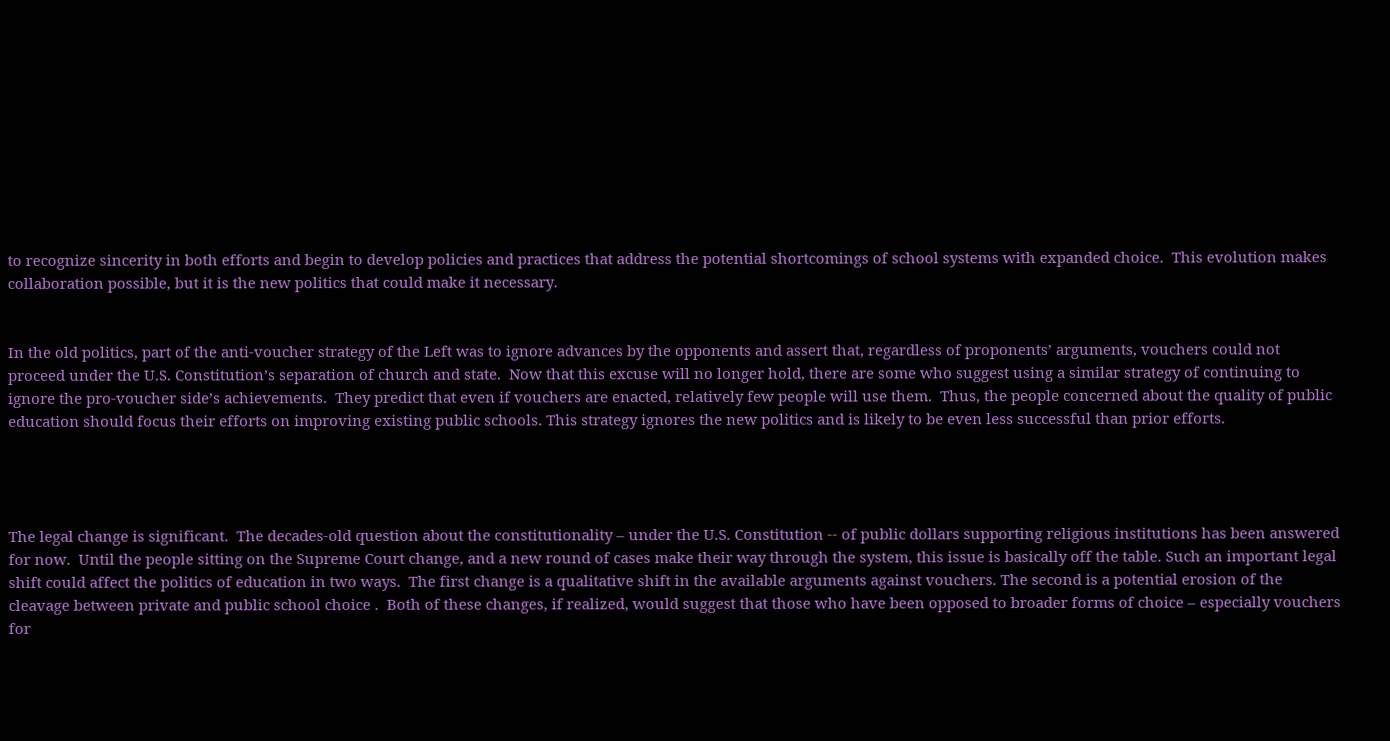to recognize sincerity in both efforts and begin to develop policies and practices that address the potential shortcomings of school systems with expanded choice.  This evolution makes collaboration possible, but it is the new politics that could make it necessary.


In the old politics, part of the anti-voucher strategy of the Left was to ignore advances by the opponents and assert that, regardless of proponents’ arguments, vouchers could not proceed under the U.S. Constitution’s separation of church and state.  Now that this excuse will no longer hold, there are some who suggest using a similar strategy of continuing to ignore the pro-voucher side’s achievements.  They predict that even if vouchers are enacted, relatively few people will use them.  Thus, the people concerned about the quality of public education should focus their efforts on improving existing public schools. This strategy ignores the new politics and is likely to be even less successful than prior efforts.




The legal change is significant.  The decades-old question about the constitutionality – under the U.S. Constitution -- of public dollars supporting religious institutions has been answered for now.  Until the people sitting on the Supreme Court change, and a new round of cases make their way through the system, this issue is basically off the table. Such an important legal shift could affect the politics of education in two ways.  The first change is a qualitative shift in the available arguments against vouchers. The second is a potential erosion of the cleavage between private and public school choice .  Both of these changes, if realized, would suggest that those who have been opposed to broader forms of choice – especially vouchers for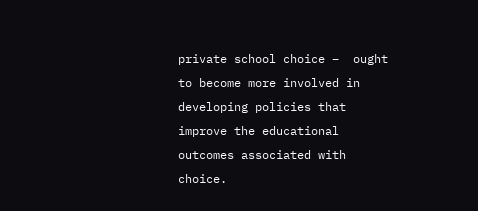private school choice –  ought to become more involved in developing policies that improve the educational outcomes associated with choice.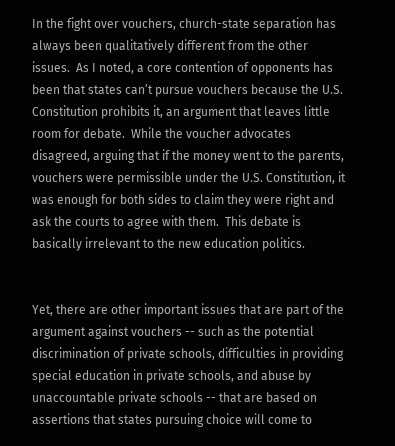In the fight over vouchers, church-state separation has always been qualitatively different from the other issues.  As I noted, a core contention of opponents has been that states can’t pursue vouchers because the U.S. Constitution prohibits it, an argument that leaves little room for debate.  While the voucher advocates disagreed, arguing that if the money went to the parents, vouchers were permissible under the U.S. Constitution, it was enough for both sides to claim they were right and ask the courts to agree with them.  This debate is basically irrelevant to the new education politics.


Yet, there are other important issues that are part of the argument against vouchers -- such as the potential discrimination of private schools, difficulties in providing special education in private schools, and abuse by unaccountable private schools -- that are based on assertions that states pursuing choice will come to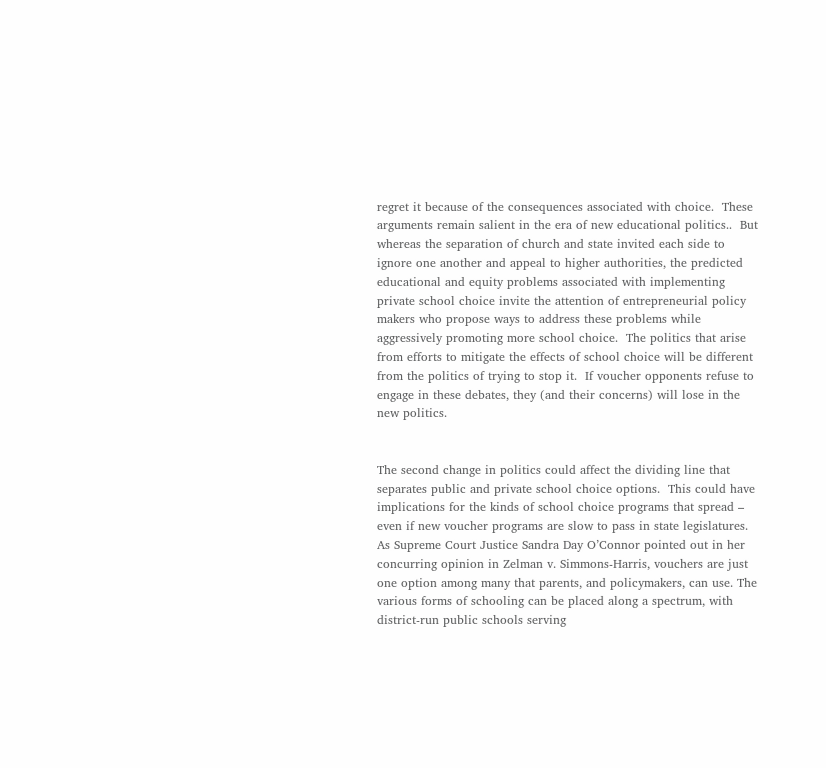regret it because of the consequences associated with choice.  These arguments remain salient in the era of new educational politics..  But whereas the separation of church and state invited each side to ignore one another and appeal to higher authorities, the predicted educational and equity problems associated with implementing private school choice invite the attention of entrepreneurial policy makers who propose ways to address these problems while aggressively promoting more school choice.  The politics that arise from efforts to mitigate the effects of school choice will be different from the politics of trying to stop it.  If voucher opponents refuse to engage in these debates, they (and their concerns) will lose in the new politics.


The second change in politics could affect the dividing line that separates public and private school choice options.  This could have implications for the kinds of school choice programs that spread – even if new voucher programs are slow to pass in state legislatures.  As Supreme Court Justice Sandra Day O’Connor pointed out in her concurring opinion in Zelman v. Simmons-Harris, vouchers are just one option among many that parents, and policymakers, can use. The various forms of schooling can be placed along a spectrum, with district-run public schools serving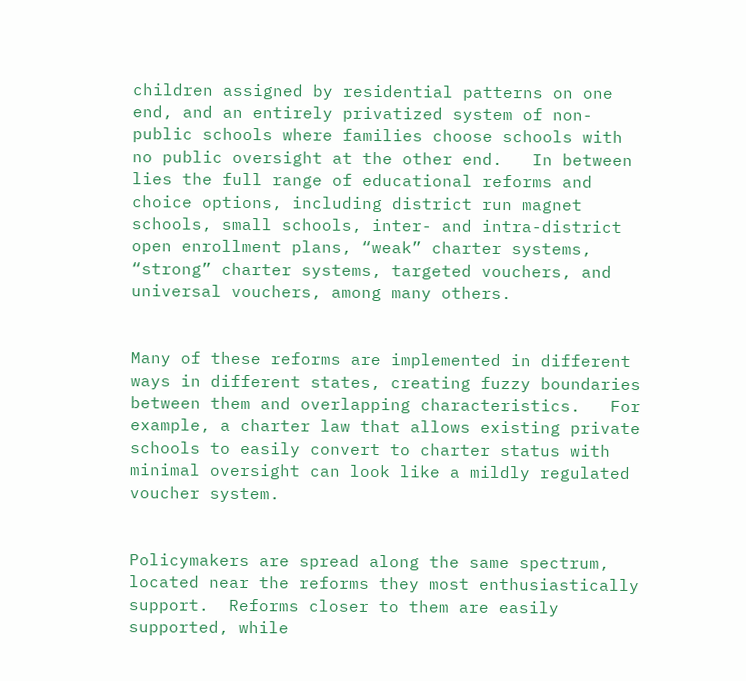children assigned by residential patterns on one end, and an entirely privatized system of non-public schools where families choose schools with no public oversight at the other end.   In between lies the full range of educational reforms and choice options, including district run magnet schools, small schools, inter- and intra-district open enrollment plans, “weak” charter systems, “strong” charter systems, targeted vouchers, and universal vouchers, among many others.


Many of these reforms are implemented in different ways in different states, creating fuzzy boundaries between them and overlapping characteristics.   For example, a charter law that allows existing private schools to easily convert to charter status with minimal oversight can look like a mildly regulated voucher system.


Policymakers are spread along the same spectrum, located near the reforms they most enthusiastically support.  Reforms closer to them are easily supported, while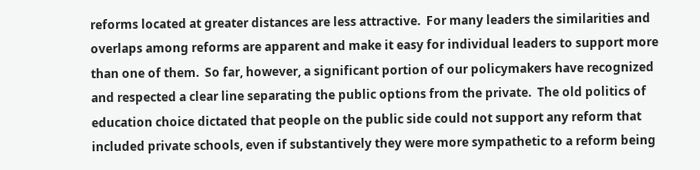reforms located at greater distances are less attractive.  For many leaders the similarities and overlaps among reforms are apparent and make it easy for individual leaders to support more than one of them.  So far, however, a significant portion of our policymakers have recognized and respected a clear line separating the public options from the private.  The old politics of education choice dictated that people on the public side could not support any reform that included private schools, even if substantively they were more sympathetic to a reform being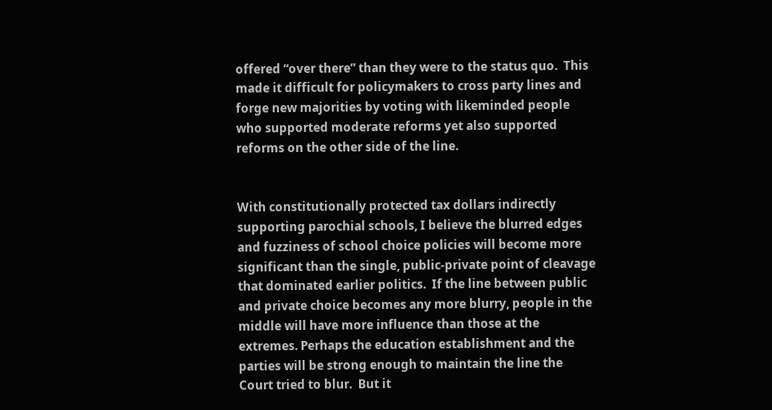offered “over there” than they were to the status quo.  This made it difficult for policymakers to cross party lines and forge new majorities by voting with likeminded people who supported moderate reforms yet also supported reforms on the other side of the line.


With constitutionally protected tax dollars indirectly supporting parochial schools, I believe the blurred edges and fuzziness of school choice policies will become more significant than the single, public-private point of cleavage that dominated earlier politics.  If the line between public and private choice becomes any more blurry, people in the middle will have more influence than those at the extremes. Perhaps the education establishment and the parties will be strong enough to maintain the line the Court tried to blur.  But it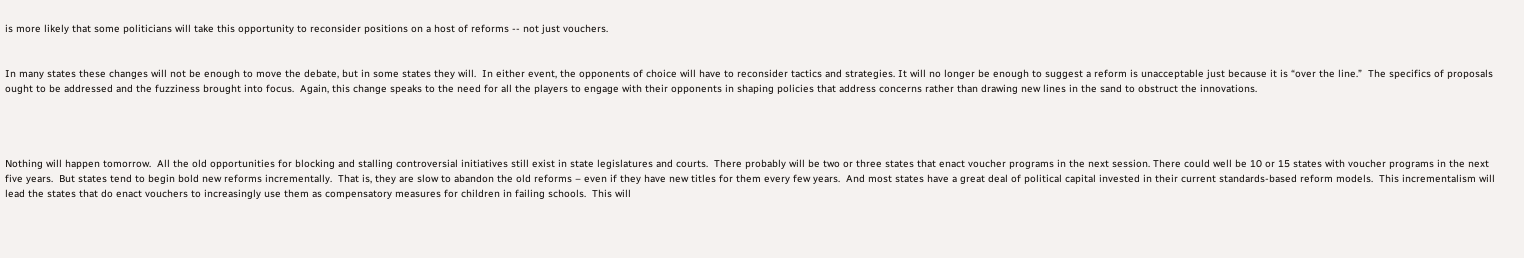is more likely that some politicians will take this opportunity to reconsider positions on a host of reforms -- not just vouchers.


In many states these changes will not be enough to move the debate, but in some states they will.  In either event, the opponents of choice will have to reconsider tactics and strategies. It will no longer be enough to suggest a reform is unacceptable just because it is “over the line.”  The specifics of proposals ought to be addressed and the fuzziness brought into focus.  Again, this change speaks to the need for all the players to engage with their opponents in shaping policies that address concerns rather than drawing new lines in the sand to obstruct the innovations.




Nothing will happen tomorrow.  All the old opportunities for blocking and stalling controversial initiatives still exist in state legislatures and courts.  There probably will be two or three states that enact voucher programs in the next session. There could well be 10 or 15 states with voucher programs in the next five years.  But states tend to begin bold new reforms incrementally.  That is, they are slow to abandon the old reforms – even if they have new titles for them every few years.  And most states have a great deal of political capital invested in their current standards-based reform models.  This incrementalism will lead the states that do enact vouchers to increasingly use them as compensatory measures for children in failing schools.  This will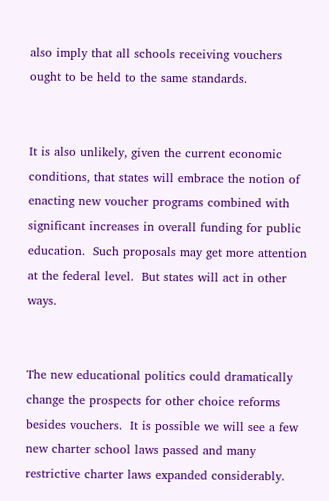also imply that all schools receiving vouchers ought to be held to the same standards.


It is also unlikely, given the current economic conditions, that states will embrace the notion of enacting new voucher programs combined with significant increases in overall funding for public education.  Such proposals may get more attention at the federal level.  But states will act in other ways.


The new educational politics could dramatically change the prospects for other choice reforms besides vouchers.  It is possible we will see a few new charter school laws passed and many restrictive charter laws expanded considerably.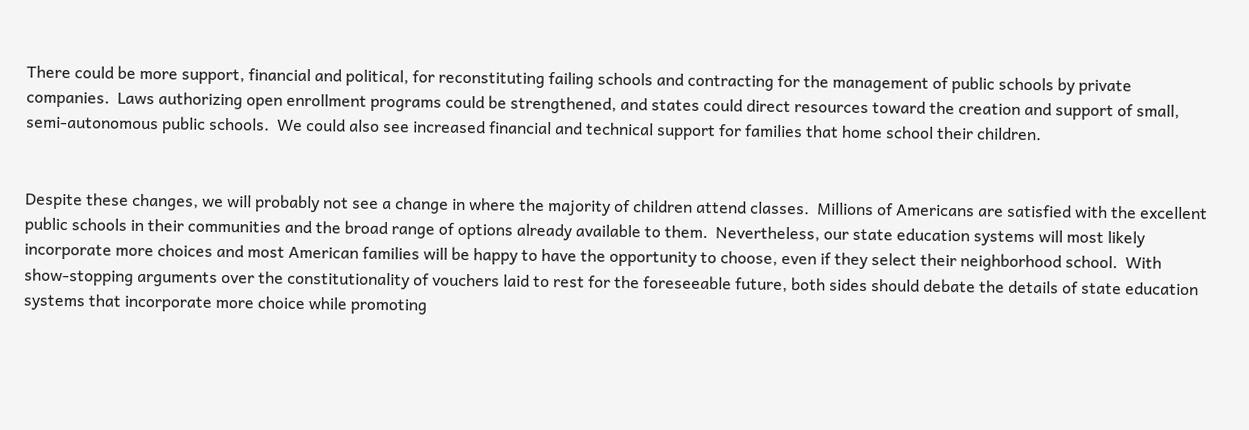There could be more support, financial and political, for reconstituting failing schools and contracting for the management of public schools by private companies.  Laws authorizing open enrollment programs could be strengthened, and states could direct resources toward the creation and support of small, semi-autonomous public schools.  We could also see increased financial and technical support for families that home school their children.


Despite these changes, we will probably not see a change in where the majority of children attend classes.  Millions of Americans are satisfied with the excellent public schools in their communities and the broad range of options already available to them.  Nevertheless, our state education systems will most likely incorporate more choices and most American families will be happy to have the opportunity to choose, even if they select their neighborhood school.  With show-stopping arguments over the constitutionality of vouchers laid to rest for the foreseeable future, both sides should debate the details of state education systems that incorporate more choice while promoting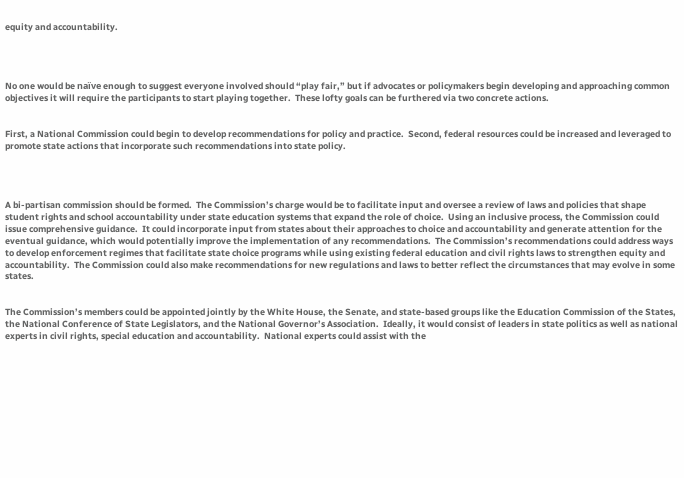equity and accountability.




No one would be naïve enough to suggest everyone involved should “play fair,” but if advocates or policymakers begin developing and approaching common objectives it will require the participants to start playing together.  These lofty goals can be furthered via two concrete actions.


First, a National Commission could begin to develop recommendations for policy and practice.  Second, federal resources could be increased and leveraged to promote state actions that incorporate such recommendations into state policy.




A bi-partisan commission should be formed.  The Commission’s charge would be to facilitate input and oversee a review of laws and policies that shape student rights and school accountability under state education systems that expand the role of choice.  Using an inclusive process, the Commission could issue comprehensive guidance.  It could incorporate input from states about their approaches to choice and accountability and generate attention for the eventual guidance, which would potentially improve the implementation of any recommendations.  The Commission’s recommendations could address ways to develop enforcement regimes that facilitate state choice programs while using existing federal education and civil rights laws to strengthen equity and accountability.  The Commission could also make recommendations for new regulations and laws to better reflect the circumstances that may evolve in some states.


The Commission’s members could be appointed jointly by the White House, the Senate, and state-based groups like the Education Commission of the States, the National Conference of State Legislators, and the National Governor’s Association.  Ideally, it would consist of leaders in state politics as well as national experts in civil rights, special education and accountability.  National experts could assist with the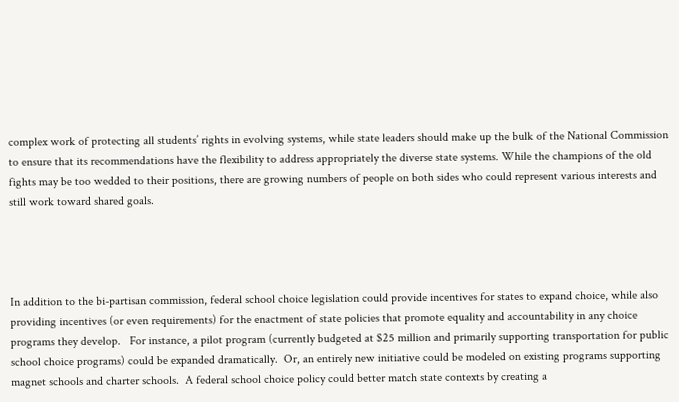complex work of protecting all students’ rights in evolving systems, while state leaders should make up the bulk of the National Commission to ensure that its recommendations have the flexibility to address appropriately the diverse state systems. While the champions of the old fights may be too wedded to their positions, there are growing numbers of people on both sides who could represent various interests and still work toward shared goals.




In addition to the bi-partisan commission, federal school choice legislation could provide incentives for states to expand choice, while also providing incentives (or even requirements) for the enactment of state policies that promote equality and accountability in any choice programs they develop.   For instance, a pilot program (currently budgeted at $25 million and primarily supporting transportation for public school choice programs) could be expanded dramatically.  Or, an entirely new initiative could be modeled on existing programs supporting magnet schools and charter schools.  A federal school choice policy could better match state contexts by creating a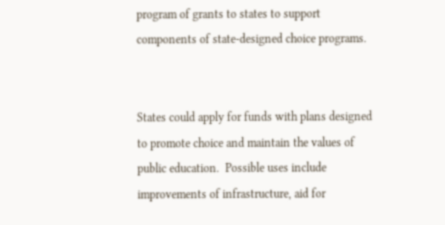program of grants to states to support components of state-designed choice programs.


States could apply for funds with plans designed to promote choice and maintain the values of public education.  Possible uses include improvements of infrastructure, aid for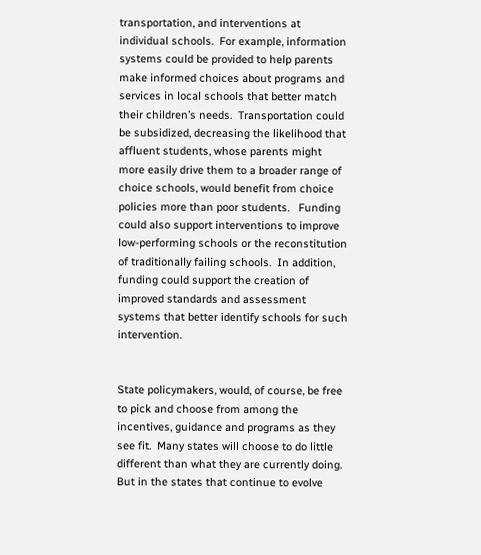transportation, and interventions at individual schools.  For example, information systems could be provided to help parents make informed choices about programs and services in local schools that better match their children’s needs.  Transportation could be subsidized, decreasing the likelihood that affluent students, whose parents might more easily drive them to a broader range of choice schools, would benefit from choice policies more than poor students.   Funding could also support interventions to improve low-performing schools or the reconstitution of traditionally failing schools.  In addition, funding could support the creation of improved standards and assessment systems that better identify schools for such intervention.


State policymakers, would, of course, be free to pick and choose from among the incentives, guidance and programs as they see fit.  Many states will choose to do little different than what they are currently doing.  But in the states that continue to evolve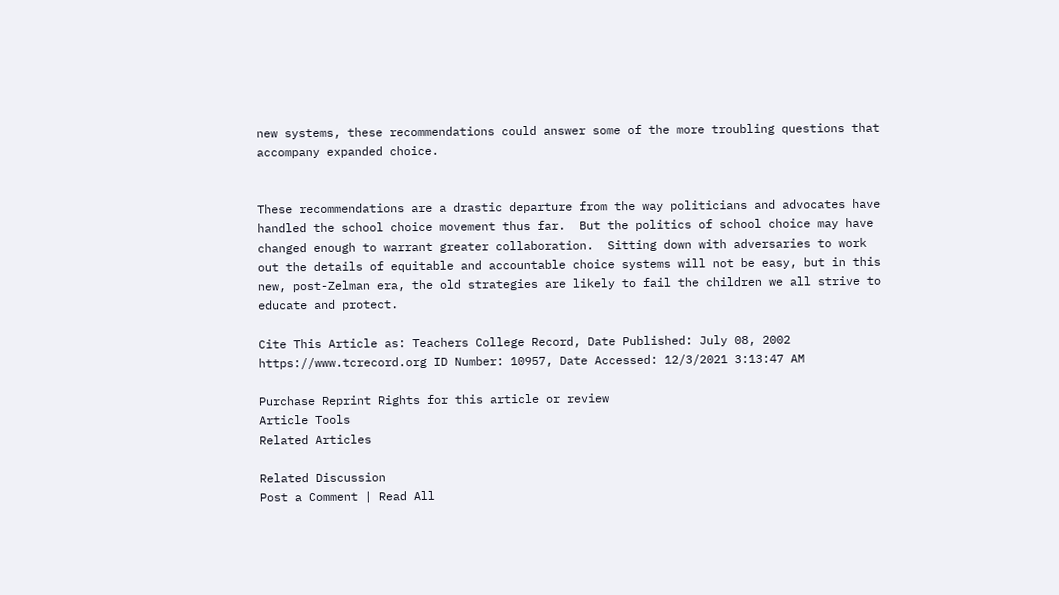new systems, these recommendations could answer some of the more troubling questions that accompany expanded choice.


These recommendations are a drastic departure from the way politicians and advocates have handled the school choice movement thus far.  But the politics of school choice may have changed enough to warrant greater collaboration.  Sitting down with adversaries to work out the details of equitable and accountable choice systems will not be easy, but in this new, post-Zelman era, the old strategies are likely to fail the children we all strive to educate and protect.

Cite This Article as: Teachers College Record, Date Published: July 08, 2002
https://www.tcrecord.org ID Number: 10957, Date Accessed: 12/3/2021 3:13:47 AM

Purchase Reprint Rights for this article or review
Article Tools
Related Articles

Related Discussion
Post a Comment | Read All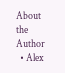About the Author
  • Alex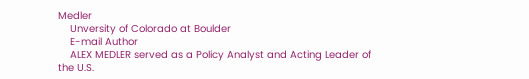Medler
    Unversity of Colorado at Boulder
    E-mail Author
    ALEX MEDLER served as a Policy Analyst and Acting Leader of the U.S.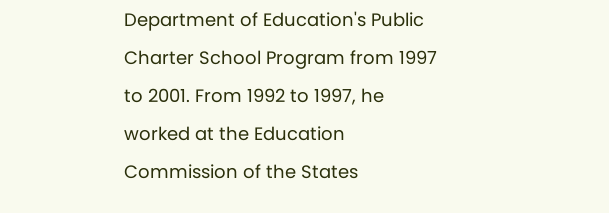Department of Education's Public Charter School Program from 1997 to 2001. From 1992 to 1997, he worked at the Education Commission of the States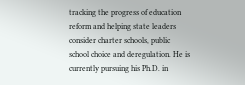tracking the progress of education reform and helping state leaders consider charter schools, public school choice and deregulation. He is currently pursuing his Ph.D. in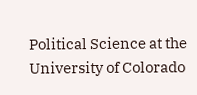Political Science at the University of Colorado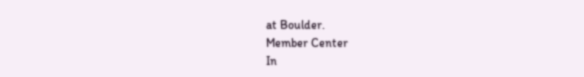at Boulder.
Member Center
In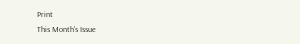Print
This Month's Issue